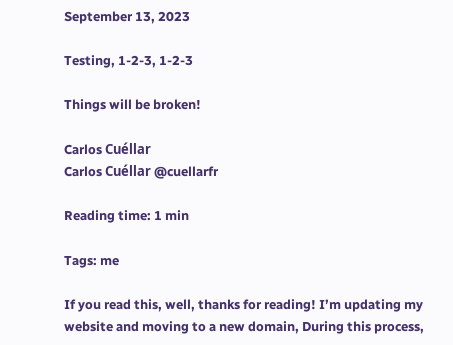September 13, 2023

Testing, 1-2-3, 1-2-3

Things will be broken!

Carlos Cuéllar
Carlos Cuéllar @cuellarfr

Reading time: 1 min

Tags: me

If you read this, well, thanks for reading! I’m updating my website and moving to a new domain, During this process,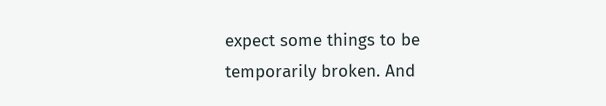expect some things to be temporarily broken. And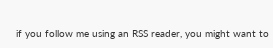if you follow me using an RSS reader, you might want to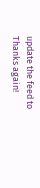update the feed to Thanks again!